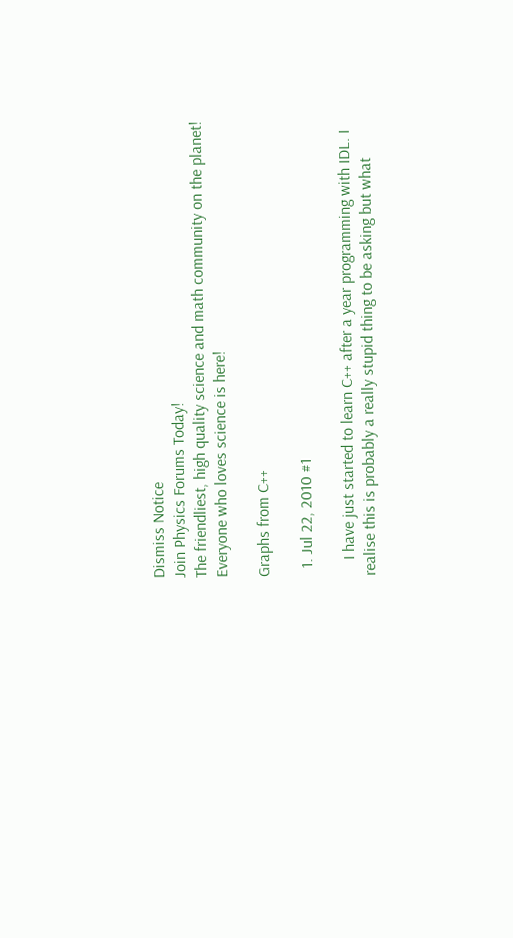Dismiss Notice
Join Physics Forums Today!
The friendliest, high quality science and math community on the planet! Everyone who loves science is here!

Graphs from C++

  1. Jul 22, 2010 #1

    I have just started to learn C++ after a year programming with IDL. I realise this is probably a really stupid thing to be asking but what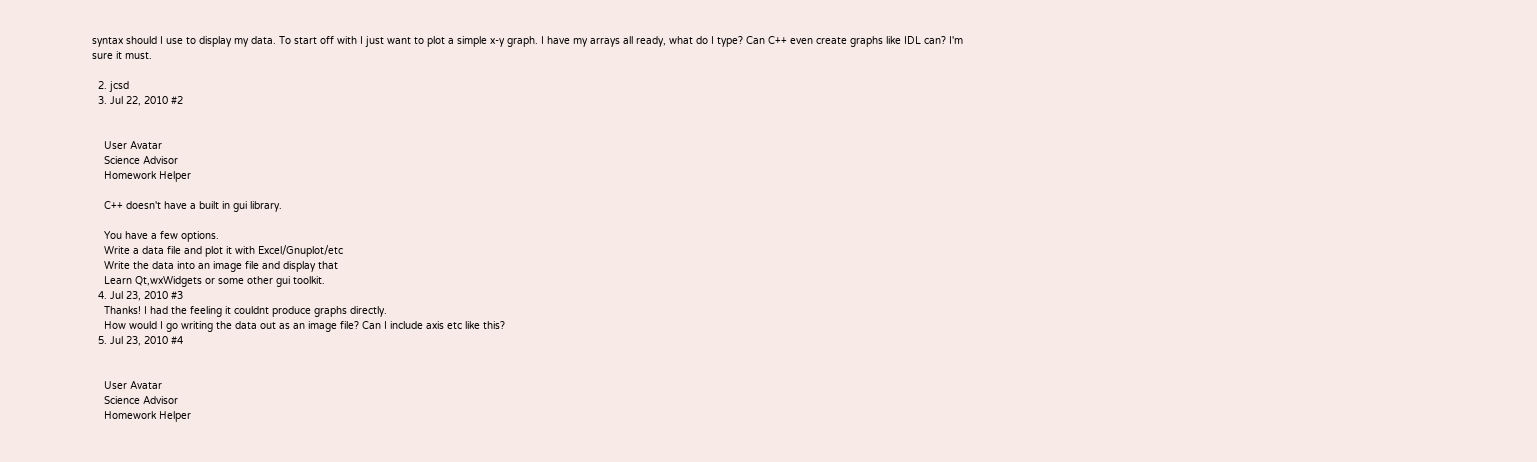syntax should I use to display my data. To start off with I just want to plot a simple x-y graph. I have my arrays all ready, what do I type? Can C++ even create graphs like IDL can? I'm sure it must.

  2. jcsd
  3. Jul 22, 2010 #2


    User Avatar
    Science Advisor
    Homework Helper

    C++ doesn't have a built in gui library.

    You have a few options.
    Write a data file and plot it with Excel/Gnuplot/etc
    Write the data into an image file and display that
    Learn Qt,wxWidgets or some other gui toolkit.
  4. Jul 23, 2010 #3
    Thanks! I had the feeling it couldnt produce graphs directly.
    How would I go writing the data out as an image file? Can I include axis etc like this?
  5. Jul 23, 2010 #4


    User Avatar
    Science Advisor
    Homework Helper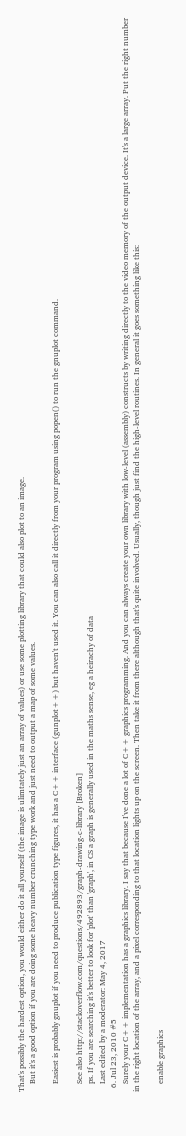That's possibly the hardest option, you would either do it all yourself (the image is ulimtately just an array of values) or use some plotting library that could also plot to an image.
    But it's a good option if you are doing some heavy number crunching type work and just need to output a map of some values.

    Easiest is probably gnuplot if you need to produce publication type figures, it has a C++ interface (gunplot++) but haven't used it. You can also call it directly from your program using popen() to run the gnuplot command.

    See also http://stackoverflow.com/questions/492893/graph-drawing-c-library [Broken]
    ps. If you are searching it's better to look for 'plot' than 'graph', in CS a graph is generally used in the maths sense, eg a heirachy of data
    Last edited by a moderator: May 4, 2017
  6. Jul 23, 2010 #5
    Surely your C++ implementation has a graphics library. I say that because I've done a lot of C++ graphics programming. And you can always create your own library with low-level (assembly) constructs by writing directly to the video memory of the output device. It's a large array. Put the right number in the right location of the array, and a pixel corresponding to that location lights up on the screen. Then take it from there although that's quite involved. Usually, though just find the high-level routines. In general it goes something like this:

    enable graphics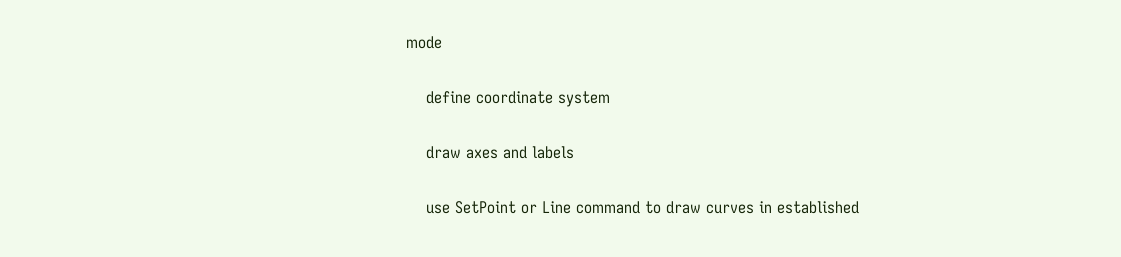mode

    define coordinate system

    draw axes and labels

    use SetPoint or Line command to draw curves in established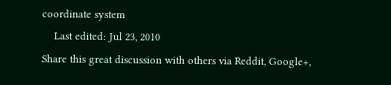coordinate system
    Last edited: Jul 23, 2010
Share this great discussion with others via Reddit, Google+,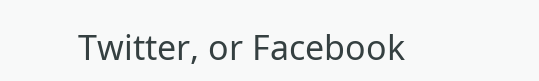Twitter, or Facebook